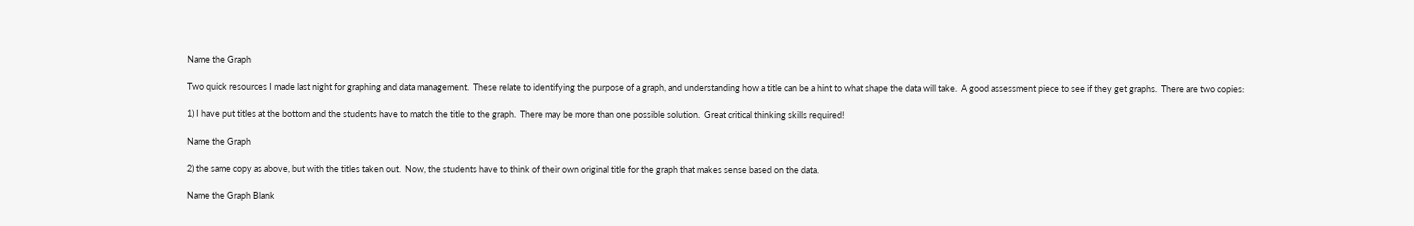Name the Graph

Two quick resources I made last night for graphing and data management.  These relate to identifying the purpose of a graph, and understanding how a title can be a hint to what shape the data will take.  A good assessment piece to see if they get graphs.  There are two copies:

1) I have put titles at the bottom and the students have to match the title to the graph.  There may be more than one possible solution.  Great critical thinking skills required!

Name the Graph

2) the same copy as above, but with the titles taken out.  Now, the students have to think of their own original title for the graph that makes sense based on the data.

Name the Graph Blank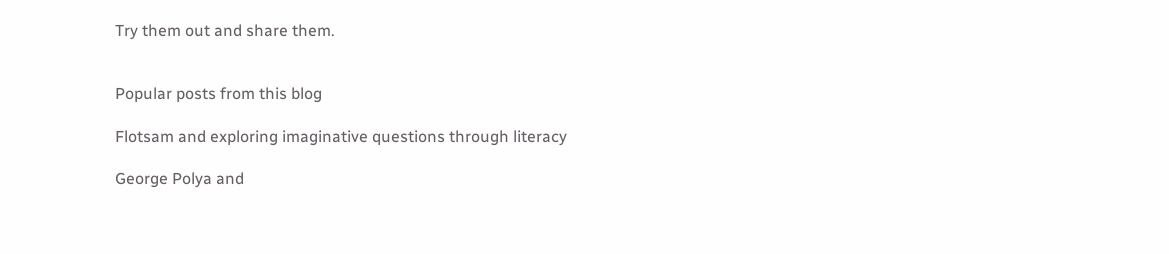Try them out and share them.


Popular posts from this blog

Flotsam and exploring imaginative questions through literacy

George Polya and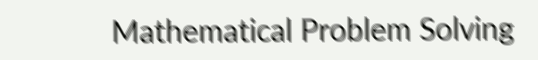Mathematical Problem Solving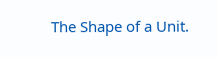The Shape of a Unit.